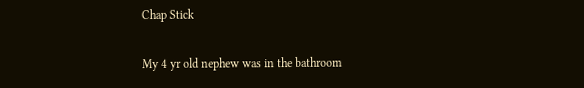Chap Stick

My 4 yr old nephew was in the bathroom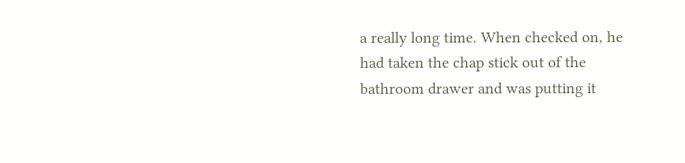a really long time. When checked on, he had taken the chap stick out of the bathroom drawer and was putting it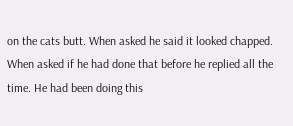on the cats butt. When asked he said it looked chapped. When asked if he had done that before he replied all the time. He had been doing this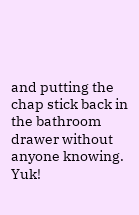and putting the chap stick back in the bathroom drawer without anyone knowing. Yuk!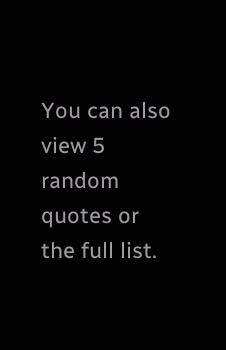You can also view 5 random quotes or the full list.